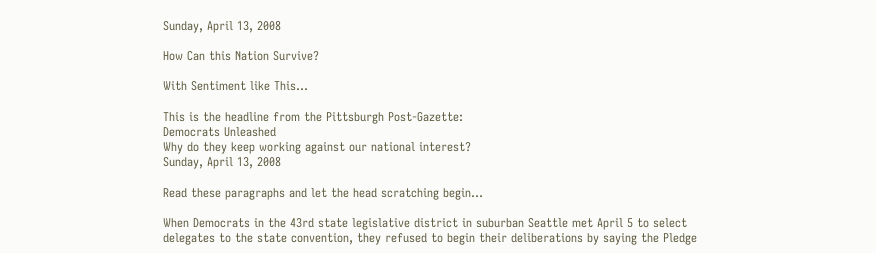Sunday, April 13, 2008

How Can this Nation Survive?

With Sentiment like This...

This is the headline from the Pittsburgh Post-Gazette:
Democrats Unleashed
Why do they keep working against our national interest?
Sunday, April 13, 2008

Read these paragraphs and let the head scratching begin...

When Democrats in the 43rd state legislative district in suburban Seattle met April 5 to select delegates to the state convention, they refused to begin their deliberations by saying the Pledge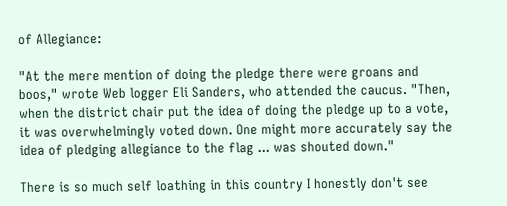of Allegiance:

"At the mere mention of doing the pledge there were groans and boos," wrote Web logger Eli Sanders, who attended the caucus. "Then, when the district chair put the idea of doing the pledge up to a vote, it was overwhelmingly voted down. One might more accurately say the idea of pledging allegiance to the flag ... was shouted down."

There is so much self loathing in this country I honestly don't see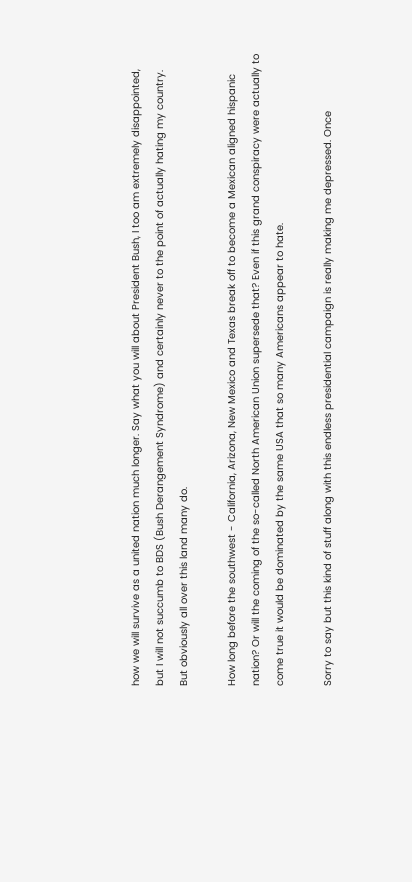how we will survive as a united nation much longer. Say what you will about President Bush, I too am extremely disappointed, but I will not succumb to BDS (Bush Derangement Syndrome) and certainly never to the point of actually hating my country. But obviously all over this land many do.

How long before the southwest - California, Arizona, New Mexico and Texas break off to become a Mexican aligned hispanic nation? Or will the coming of the so-called North American Union supersede that? Even if this grand conspiracy were actually to come true it would be dominated by the same USA that so many Americans appear to hate.

Sorry to say but this kind of stuff along with this endless presidential campaign is really making me depressed. Once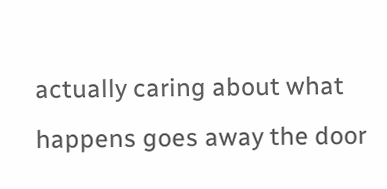actually caring about what happens goes away the door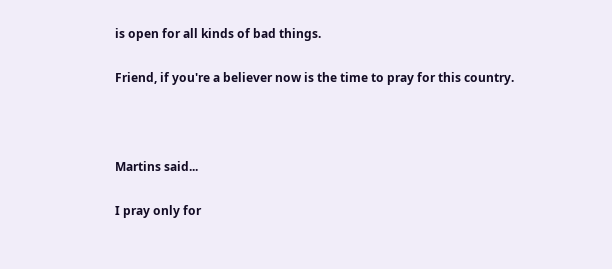is open for all kinds of bad things.

Friend, if you're a believer now is the time to pray for this country.



Martins said...

I pray only for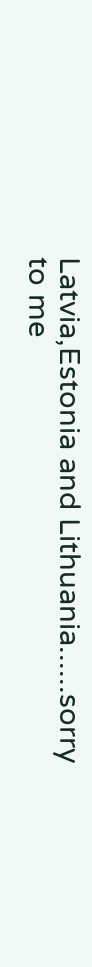Latvia,Estonia and Lithuania......sorry to me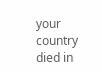your country died in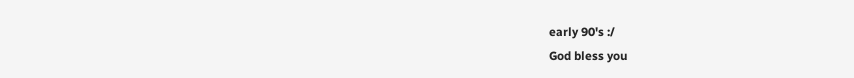early 90's :/
God bless you